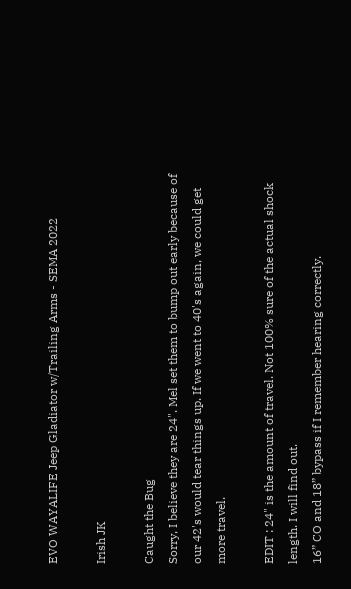EVO WAYALIFE Jeep Gladiator w/Trailing Arms - SEMA 2022

Irish JK

Caught the Bug
Sorry, I believe they are 24". Mel set them to bump out early because of our 42's would tear things up. If we went to 40's again, we could get more travel.

EDIT : 24" is the amount of travel. Not 100% sure of the actual shock length. I will find out.
16” CO and 18” bypass if I remember hearing correctly.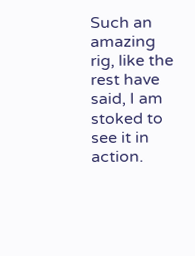Such an amazing rig, like the rest have said, I am stoked to see it in action.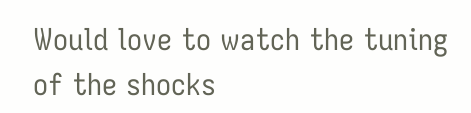Would love to watch the tuning of the shocks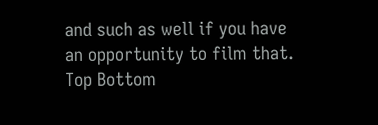and such as well if you have an opportunity to film that.
Top Bottom